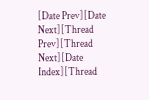[Date Prev][Date Next][Thread Prev][Thread Next][Date Index][Thread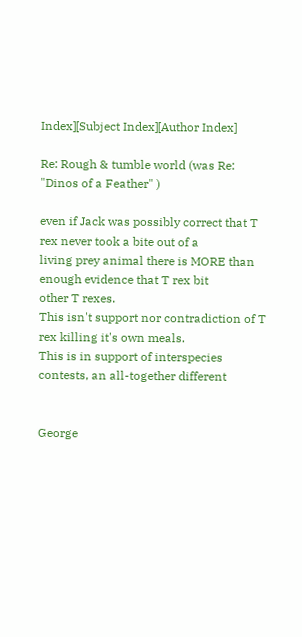Index][Subject Index][Author Index]

Re: Rough & tumble world (was Re: "Dinos of a Feather" )

even if Jack was possibly correct that T rex never took a bite out of a
living prey animal there is MORE than enough evidence that T rex bit
other T rexes.
This isn't support nor contradiction of T rex killing it's own meals.
This is in support of interspecies contests, an all-together different


George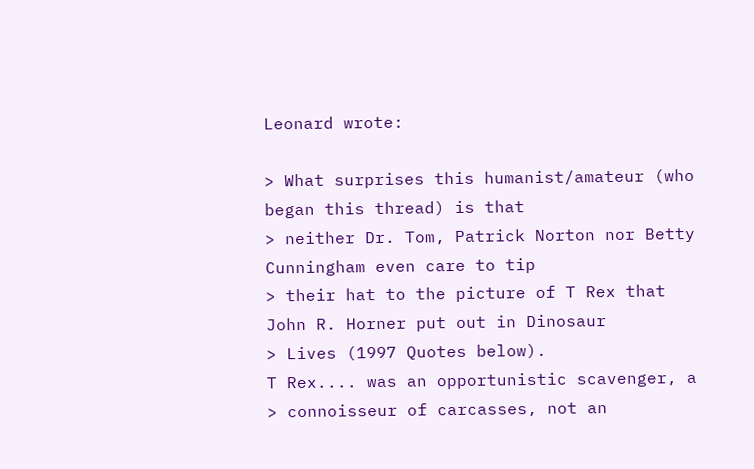Leonard wrote:

> What surprises this humanist/amateur (who began this thread) is that
> neither Dr. Tom, Patrick Norton nor Betty Cunningham even care to tip
> their hat to the picture of T Rex that John R. Horner put out in Dinosaur
> Lives (1997 Quotes below).
T Rex.... was an opportunistic scavenger, a
> connoisseur of carcasses, not an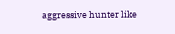aggressive hunter like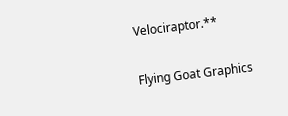Velociraptor.**

Flying Goat Graphics